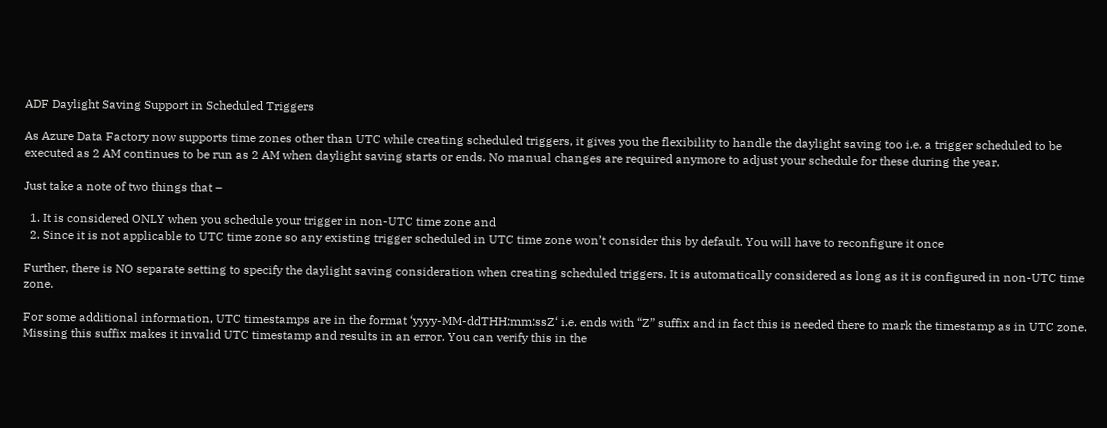ADF Daylight Saving Support in Scheduled Triggers

As Azure Data Factory now supports time zones other than UTC while creating scheduled triggers, it gives you the flexibility to handle the daylight saving too i.e. a trigger scheduled to be executed as 2 AM continues to be run as 2 AM when daylight saving starts or ends. No manual changes are required anymore to adjust your schedule for these during the year.

Just take a note of two things that –

  1. It is considered ONLY when you schedule your trigger in non-UTC time zone and
  2. Since it is not applicable to UTC time zone so any existing trigger scheduled in UTC time zone won’t consider this by default. You will have to reconfigure it once

Further, there is NO separate setting to specify the daylight saving consideration when creating scheduled triggers. It is automatically considered as long as it is configured in non-UTC time zone.

For some additional information, UTC timestamps are in the format ‘yyyy-MM-ddTHH:mm:ssZ‘ i.e. ends with “Z” suffix and in fact this is needed there to mark the timestamp as in UTC zone. Missing this suffix makes it invalid UTC timestamp and results in an error. You can verify this in the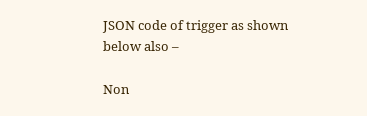JSON code of trigger as shown below also –

Non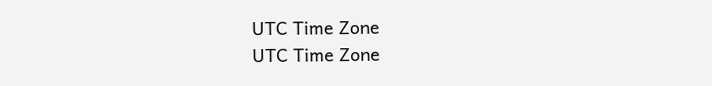UTC Time Zone
UTC Time Zone